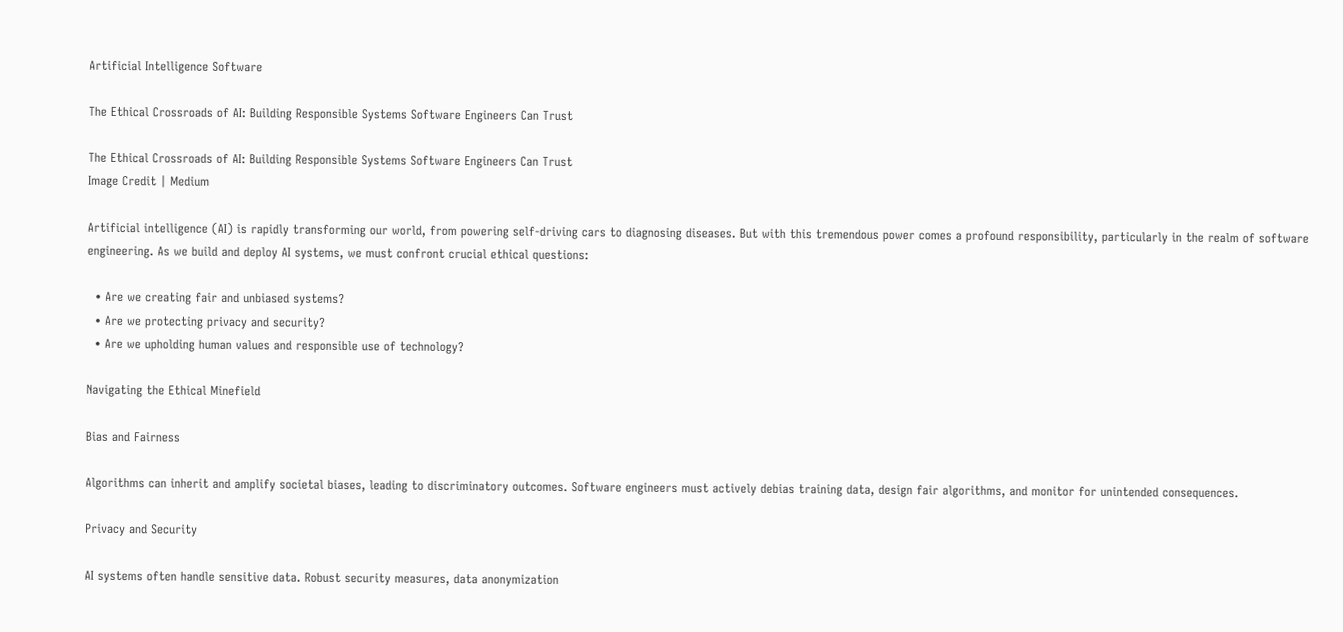Artificial Intelligence Software

The Ethical Crossroads of AI: Building Responsible Systems Software Engineers Can Trust

The Ethical Crossroads of AI: Building Responsible Systems Software Engineers Can Trust
Image Credit | Medium

Artificial intelligence (AI) is rapidly transforming our world, from powering self-driving cars to diagnosing diseases. But with this tremendous power comes a profound responsibility, particularly in the realm of software engineering. As we build and deploy AI systems, we must confront crucial ethical questions:

  • Are we creating fair and unbiased systems?
  • Are we protecting privacy and security?
  • Are we upholding human values and responsible use of technology?

Navigating the Ethical Minefield

Bias and Fairness

Algorithms can inherit and amplify societal biases, leading to discriminatory outcomes. Software engineers must actively debias training data, design fair algorithms, and monitor for unintended consequences.

Privacy and Security

AI systems often handle sensitive data. Robust security measures, data anonymization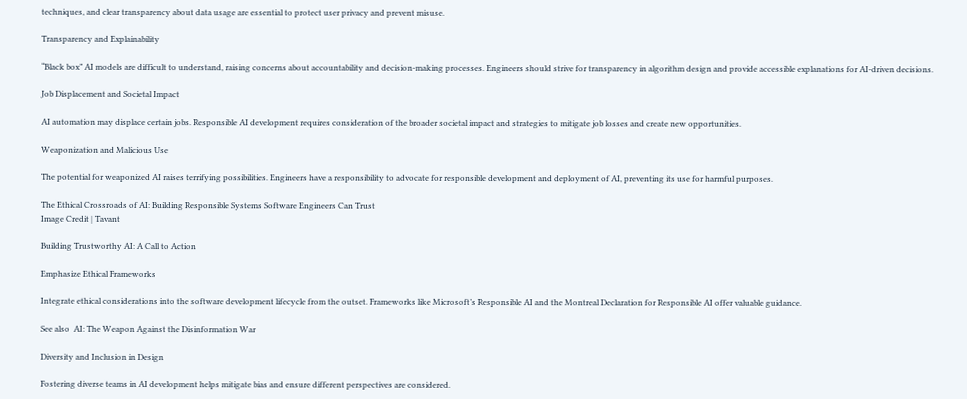techniques, and clear transparency about data usage are essential to protect user privacy and prevent misuse.

Transparency and Explainability

“Black box” AI models are difficult to understand, raising concerns about accountability and decision-making processes. Engineers should strive for transparency in algorithm design and provide accessible explanations for AI-driven decisions.

Job Displacement and Societal Impact

AI automation may displace certain jobs. Responsible AI development requires consideration of the broader societal impact and strategies to mitigate job losses and create new opportunities.

Weaponization and Malicious Use

The potential for weaponized AI raises terrifying possibilities. Engineers have a responsibility to advocate for responsible development and deployment of AI, preventing its use for harmful purposes.

The Ethical Crossroads of AI: Building Responsible Systems Software Engineers Can Trust
Image Credit | Tavant

Building Trustworthy AI: A Call to Action

Emphasize Ethical Frameworks

Integrate ethical considerations into the software development lifecycle from the outset. Frameworks like Microsoft’s Responsible AI and the Montreal Declaration for Responsible AI offer valuable guidance.

See also  AI: The Weapon Against the Disinformation War

Diversity and Inclusion in Design

Fostering diverse teams in AI development helps mitigate bias and ensure different perspectives are considered.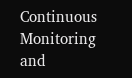Continuous Monitoring and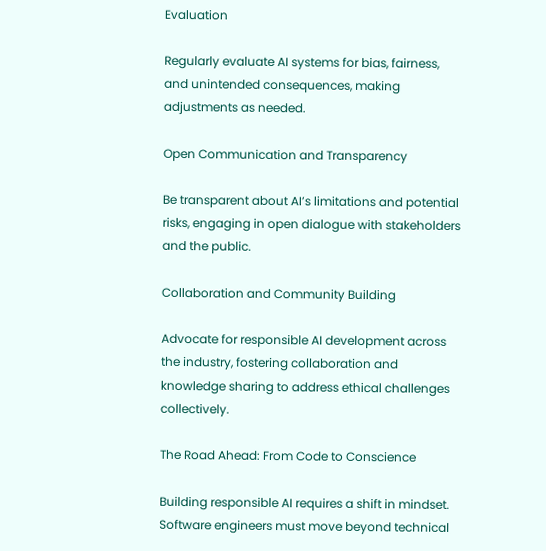Evaluation

Regularly evaluate AI systems for bias, fairness, and unintended consequences, making adjustments as needed.

Open Communication and Transparency

Be transparent about AI’s limitations and potential risks, engaging in open dialogue with stakeholders and the public.

Collaboration and Community Building

Advocate for responsible AI development across the industry, fostering collaboration and knowledge sharing to address ethical challenges collectively.

The Road Ahead: From Code to Conscience

Building responsible AI requires a shift in mindset. Software engineers must move beyond technical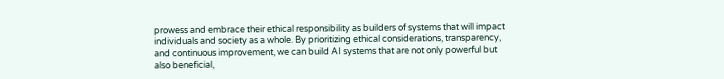prowess and embrace their ethical responsibility as builders of systems that will impact individuals and society as a whole. By prioritizing ethical considerations, transparency, and continuous improvement, we can build AI systems that are not only powerful but also beneficial,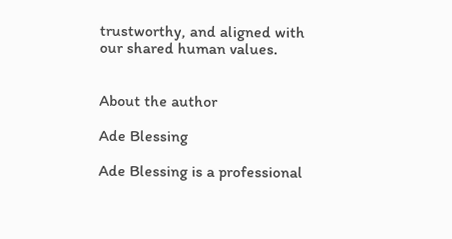trustworthy, and aligned with our shared human values.


About the author

Ade Blessing

Ade Blessing is a professional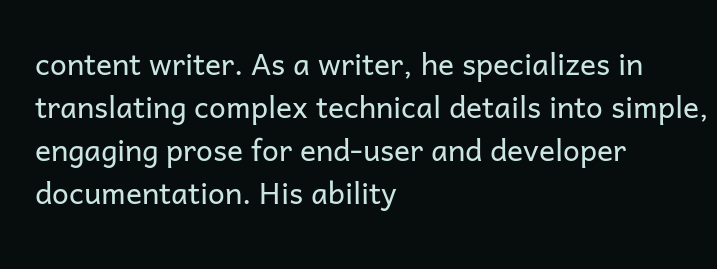content writer. As a writer, he specializes in translating complex technical details into simple, engaging prose for end-user and developer documentation. His ability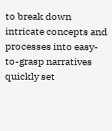to break down intricate concepts and processes into easy-to-grasp narratives quickly set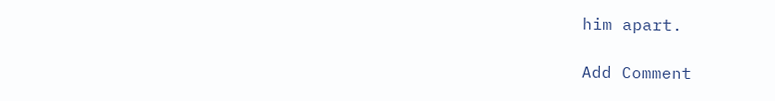him apart.

Add Comment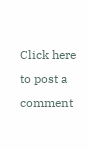Click here to post a comment